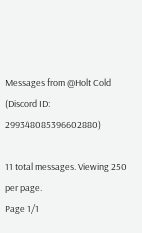Messages from @Holt Cold (Discord ID: 299348085396602880)

11 total messages. Viewing 250 per page.
Page 1/1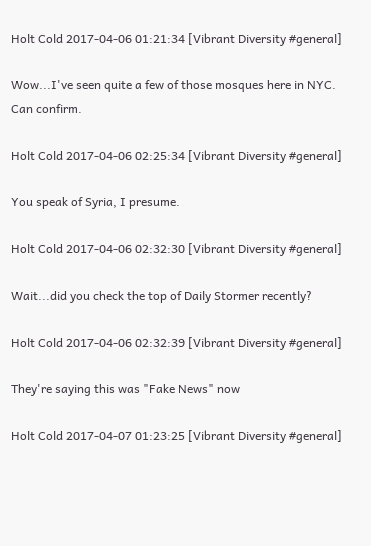Holt Cold 2017-04-06 01:21:34 [Vibrant Diversity #general]

Wow...I've seen quite a few of those mosques here in NYC. Can confirm.

Holt Cold 2017-04-06 02:25:34 [Vibrant Diversity #general]

You speak of Syria, I presume.

Holt Cold 2017-04-06 02:32:30 [Vibrant Diversity #general]

Wait...did you check the top of Daily Stormer recently?

Holt Cold 2017-04-06 02:32:39 [Vibrant Diversity #general]

They're saying this was "Fake News" now

Holt Cold 2017-04-07 01:23:25 [Vibrant Diversity #general]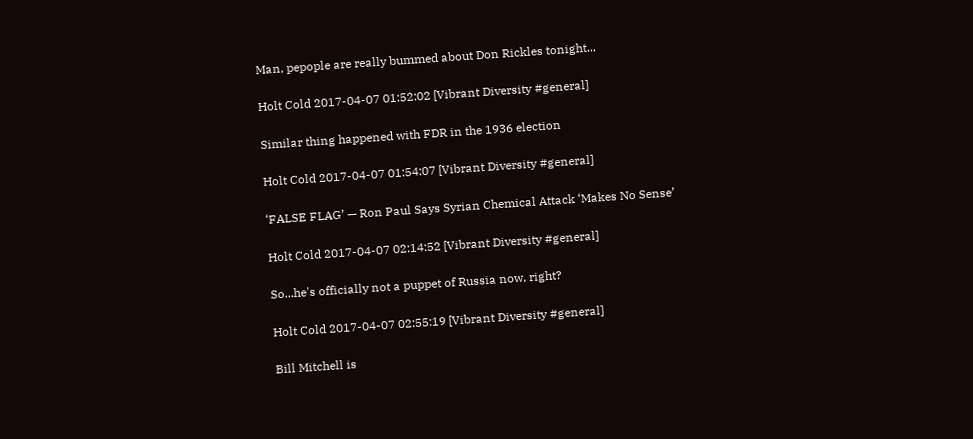Man, pepople are really bummed about Don Rickles tonight...

Holt Cold 2017-04-07 01:52:02 [Vibrant Diversity #general]

Similar thing happened with FDR in the 1936 election

Holt Cold 2017-04-07 01:54:07 [Vibrant Diversity #general]

‘FALSE FLAG’ — Ron Paul Says Syrian Chemical Attack ‘Makes No Sense’

Holt Cold 2017-04-07 02:14:52 [Vibrant Diversity #general]

So...he's officially not a puppet of Russia now, right?

Holt Cold 2017-04-07 02:55:19 [Vibrant Diversity #general]

Bill Mitchell is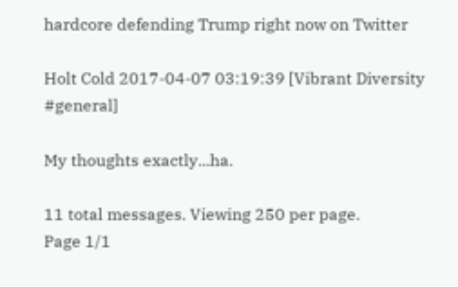hardcore defending Trump right now on Twitter

Holt Cold 2017-04-07 03:19:39 [Vibrant Diversity #general]

My thoughts exactly...ha.

11 total messages. Viewing 250 per page.
Page 1/1